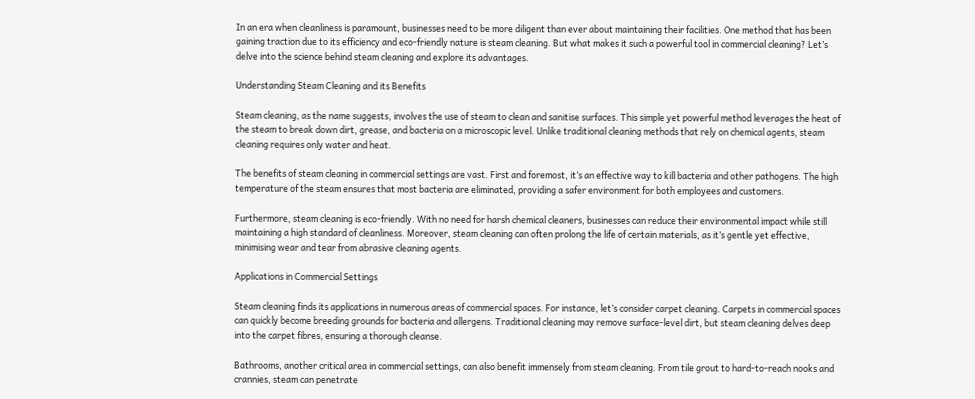In an era when cleanliness is paramount, businesses need to be more diligent than ever about maintaining their facilities. One method that has been gaining traction due to its efficiency and eco-friendly nature is steam cleaning. But what makes it such a powerful tool in commercial cleaning? Let’s delve into the science behind steam cleaning and explore its advantages.

Understanding Steam Cleaning and its Benefits

Steam cleaning, as the name suggests, involves the use of steam to clean and sanitise surfaces. This simple yet powerful method leverages the heat of the steam to break down dirt, grease, and bacteria on a microscopic level. Unlike traditional cleaning methods that rely on chemical agents, steam cleaning requires only water and heat.

The benefits of steam cleaning in commercial settings are vast. First and foremost, it’s an effective way to kill bacteria and other pathogens. The high temperature of the steam ensures that most bacteria are eliminated, providing a safer environment for both employees and customers.

Furthermore, steam cleaning is eco-friendly. With no need for harsh chemical cleaners, businesses can reduce their environmental impact while still maintaining a high standard of cleanliness. Moreover, steam cleaning can often prolong the life of certain materials, as it’s gentle yet effective, minimising wear and tear from abrasive cleaning agents.

Applications in Commercial Settings

Steam cleaning finds its applications in numerous areas of commercial spaces. For instance, let’s consider carpet cleaning. Carpets in commercial spaces can quickly become breeding grounds for bacteria and allergens. Traditional cleaning may remove surface-level dirt, but steam cleaning delves deep into the carpet fibres, ensuring a thorough cleanse.

Bathrooms, another critical area in commercial settings, can also benefit immensely from steam cleaning. From tile grout to hard-to-reach nooks and crannies, steam can penetrate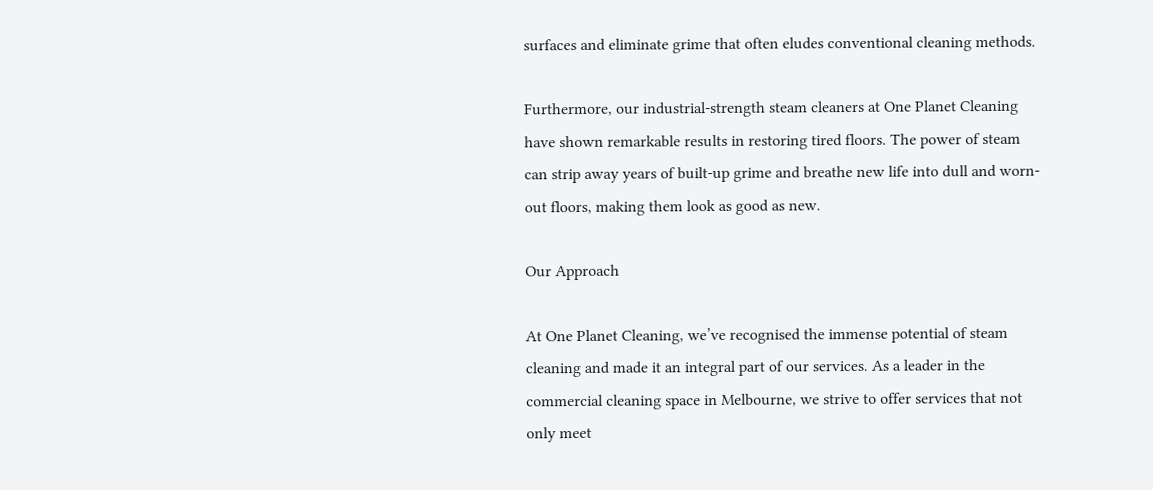surfaces and eliminate grime that often eludes conventional cleaning methods.

Furthermore, our industrial-strength steam cleaners at One Planet Cleaning have shown remarkable results in restoring tired floors. The power of steam can strip away years of built-up grime and breathe new life into dull and worn-out floors, making them look as good as new.

Our Approach

At One Planet Cleaning, we’ve recognised the immense potential of steam cleaning and made it an integral part of our services. As a leader in the commercial cleaning space in Melbourne, we strive to offer services that not only meet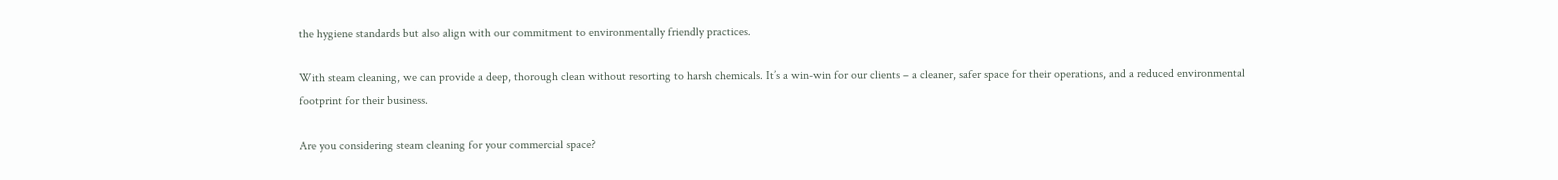the hygiene standards but also align with our commitment to environmentally friendly practices.

With steam cleaning, we can provide a deep, thorough clean without resorting to harsh chemicals. It’s a win-win for our clients – a cleaner, safer space for their operations, and a reduced environmental footprint for their business.

Are you considering steam cleaning for your commercial space?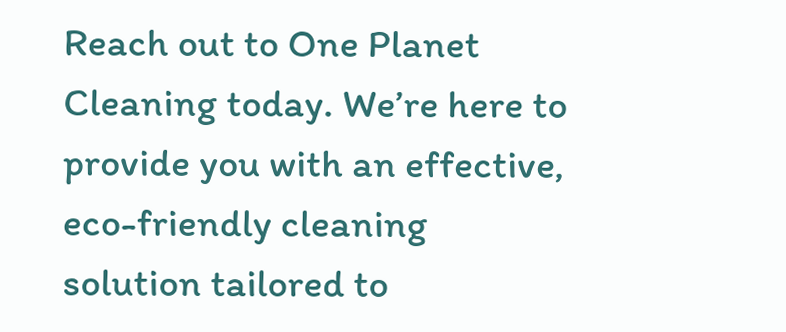Reach out to One Planet Cleaning today. We’re here to provide you with an effective, eco-friendly cleaning solution tailored to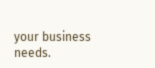your business needs.